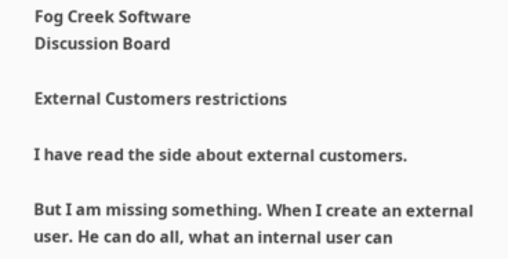Fog Creek Software
Discussion Board

External Customers restrictions

I have read the side about external customers.

But I am missing something. When I create an external user. He can do all, what an internal user can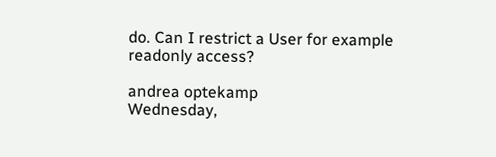do. Can I restrict a User for example readonly access?

andrea optekamp
Wednesday,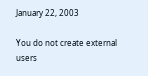January 22, 2003

You do not create external users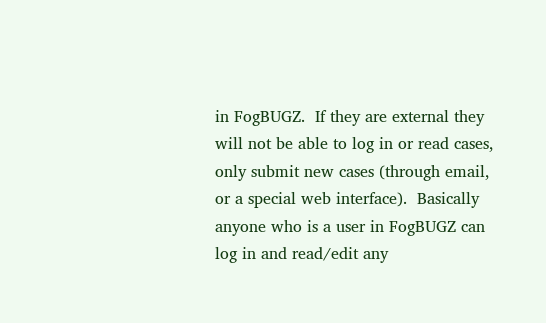in FogBUGZ.  If they are external they will not be able to log in or read cases, only submit new cases (through email, or a special web interface).  Basically anyone who is a user in FogBUGZ can log in and read/edit any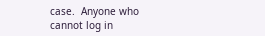case.  Anyone who cannot log in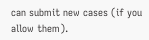can submit new cases (if you allow them).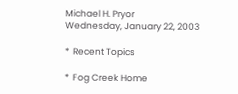Michael H. Pryor
Wednesday, January 22, 2003

*  Recent Topics

*  Fog Creek Home